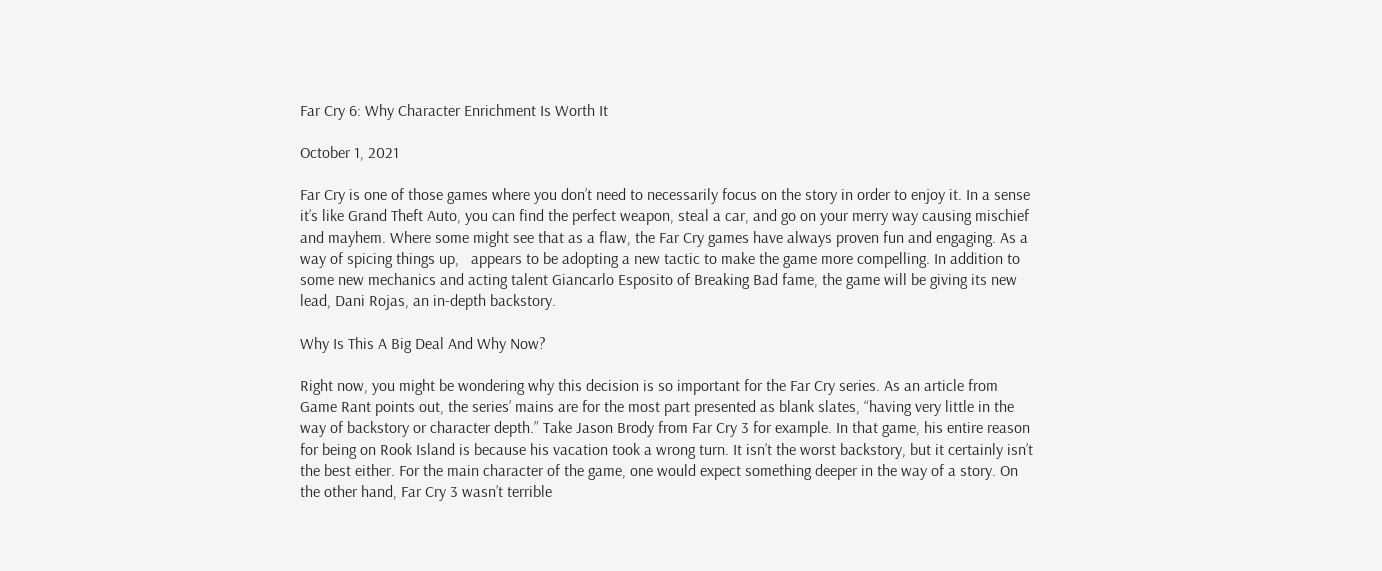Far Cry 6: Why Character Enrichment Is Worth It

October 1, 2021

Far Cry is one of those games where you don’t need to necessarily focus on the story in order to enjoy it. In a sense it’s like Grand Theft Auto, you can find the perfect weapon, steal a car, and go on your merry way causing mischief and mayhem. Where some might see that as a flaw, the Far Cry games have always proven fun and engaging. As a way of spicing things up,   appears to be adopting a new tactic to make the game more compelling. In addition to some new mechanics and acting talent Giancarlo Esposito of Breaking Bad fame, the game will be giving its new lead, Dani Rojas, an in-depth backstory.

Why Is This A Big Deal And Why Now?

Right now, you might be wondering why this decision is so important for the Far Cry series. As an article from Game Rant points out, the series’ mains are for the most part presented as blank slates, “having very little in the way of backstory or character depth.” Take Jason Brody from Far Cry 3 for example. In that game, his entire reason for being on Rook Island is because his vacation took a wrong turn. It isn’t the worst backstory, but it certainly isn’t the best either. For the main character of the game, one would expect something deeper in the way of a story. On the other hand, Far Cry 3 wasn’t terrible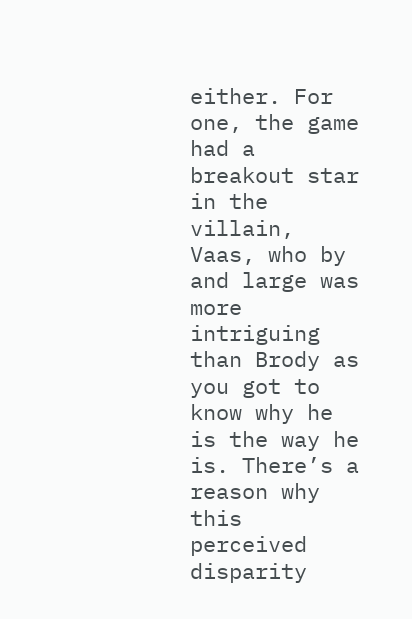either. For one, the game had a breakout star in the villain, Vaas, who by and large was more intriguing than Brody as you got to know why he is the way he is. There’s a reason why this perceived disparity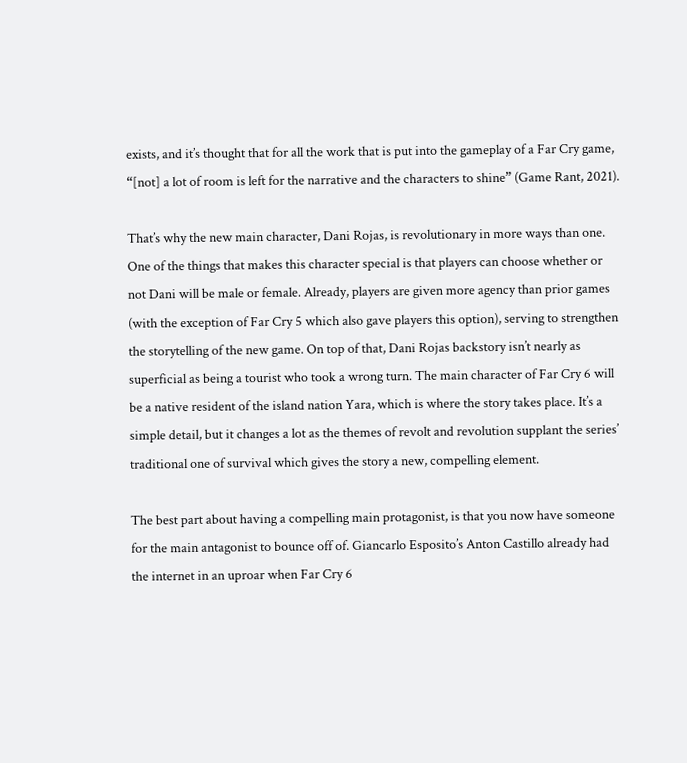exists, and it’s thought that for all the work that is put into the gameplay of a Far Cry game, “[not] a lot of room is left for the narrative and the characters to shine” (Game Rant, 2021).

That’s why the new main character, Dani Rojas, is revolutionary in more ways than one. One of the things that makes this character special is that players can choose whether or not Dani will be male or female. Already, players are given more agency than prior games (with the exception of Far Cry 5 which also gave players this option), serving to strengthen the storytelling of the new game. On top of that, Dani Rojas backstory isn’t nearly as superficial as being a tourist who took a wrong turn. The main character of Far Cry 6 will be a native resident of the island nation Yara, which is where the story takes place. It’s a simple detail, but it changes a lot as the themes of revolt and revolution supplant the series’ traditional one of survival which gives the story a new, compelling element.

The best part about having a compelling main protagonist, is that you now have someone for the main antagonist to bounce off of. Giancarlo Esposito’s Anton Castillo already had the internet in an uproar when Far Cry 6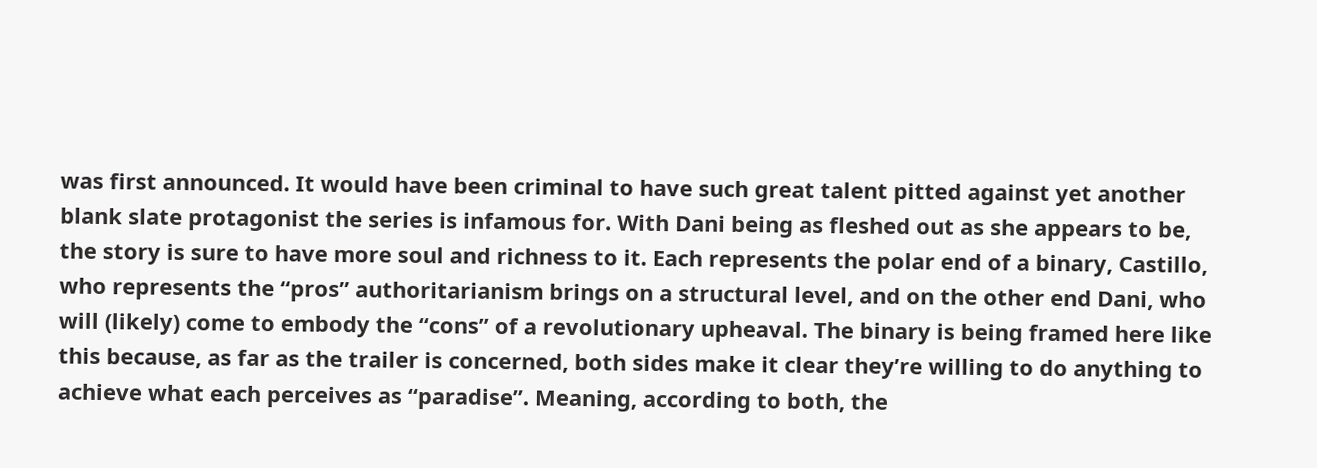was first announced. It would have been criminal to have such great talent pitted against yet another blank slate protagonist the series is infamous for. With Dani being as fleshed out as she appears to be, the story is sure to have more soul and richness to it. Each represents the polar end of a binary, Castillo, who represents the “pros” authoritarianism brings on a structural level, and on the other end Dani, who will (likely) come to embody the “cons” of a revolutionary upheaval. The binary is being framed here like this because, as far as the trailer is concerned, both sides make it clear they’re willing to do anything to achieve what each perceives as “paradise”. Meaning, according to both, the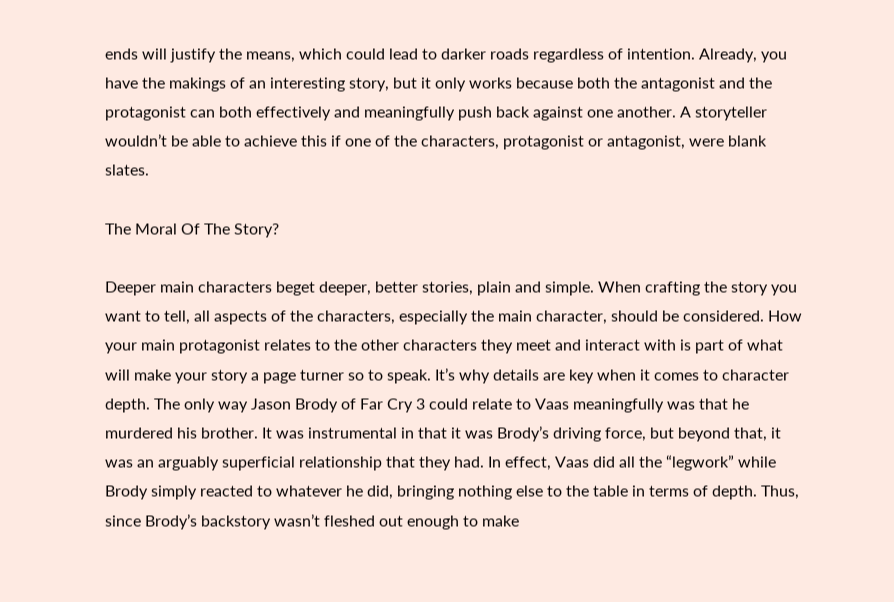ends will justify the means, which could lead to darker roads regardless of intention. Already, you have the makings of an interesting story, but it only works because both the antagonist and the protagonist can both effectively and meaningfully push back against one another. A storyteller wouldn’t be able to achieve this if one of the characters, protagonist or antagonist, were blank slates.

The Moral Of The Story?

Deeper main characters beget deeper, better stories, plain and simple. When crafting the story you want to tell, all aspects of the characters, especially the main character, should be considered. How your main protagonist relates to the other characters they meet and interact with is part of what will make your story a page turner so to speak. It’s why details are key when it comes to character depth. The only way Jason Brody of Far Cry 3 could relate to Vaas meaningfully was that he murdered his brother. It was instrumental in that it was Brody’s driving force, but beyond that, it was an arguably superficial relationship that they had. In effect, Vaas did all the “legwork” while Brody simply reacted to whatever he did, bringing nothing else to the table in terms of depth. Thus, since Brody’s backstory wasn’t fleshed out enough to make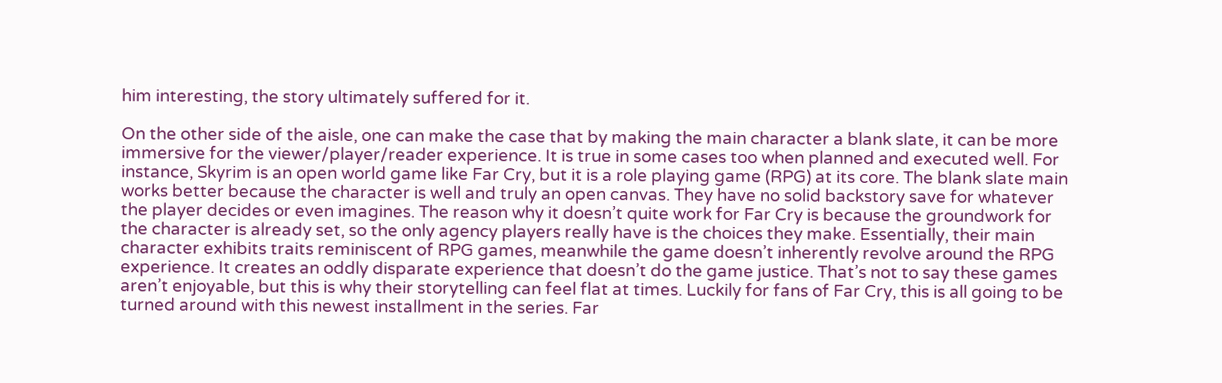him interesting, the story ultimately suffered for it.

On the other side of the aisle, one can make the case that by making the main character a blank slate, it can be more immersive for the viewer/player/reader experience. It is true in some cases too when planned and executed well. For instance, Skyrim is an open world game like Far Cry, but it is a role playing game (RPG) at its core. The blank slate main works better because the character is well and truly an open canvas. They have no solid backstory save for whatever the player decides or even imagines. The reason why it doesn’t quite work for Far Cry is because the groundwork for the character is already set, so the only agency players really have is the choices they make. Essentially, their main character exhibits traits reminiscent of RPG games, meanwhile the game doesn’t inherently revolve around the RPG experience. It creates an oddly disparate experience that doesn’t do the game justice. That’s not to say these games aren’t enjoyable, but this is why their storytelling can feel flat at times. Luckily for fans of Far Cry, this is all going to be turned around with this newest installment in the series. Far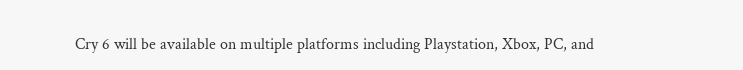Cry 6 will be available on multiple platforms including Playstation, Xbox, PC, and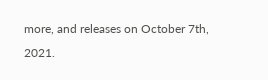more, and releases on October 7th, 2021.